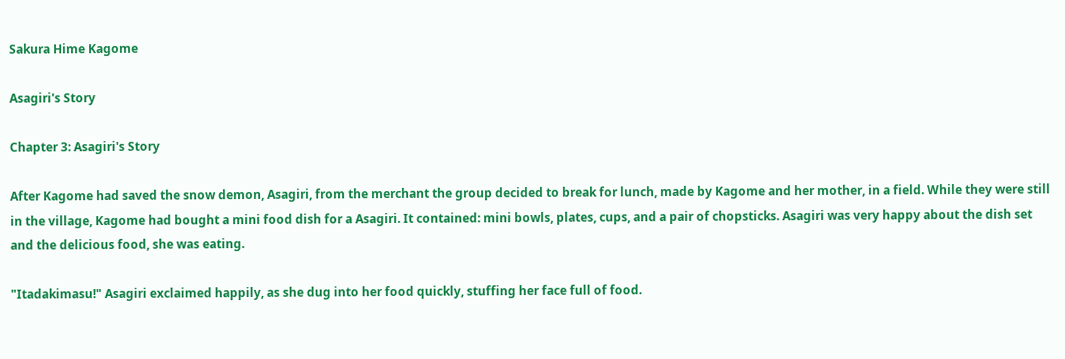Sakura Hime Kagome

Asagiri's Story

Chapter 3: Asagiri's Story

After Kagome had saved the snow demon, Asagiri, from the merchant the group decided to break for lunch, made by Kagome and her mother, in a field. While they were still in the village, Kagome had bought a mini food dish for a Asagiri. It contained: mini bowls, plates, cups, and a pair of chopsticks. Asagiri was very happy about the dish set and the delicious food, she was eating.

"Itadakimasu!" Asagiri exclaimed happily, as she dug into her food quickly, stuffing her face full of food.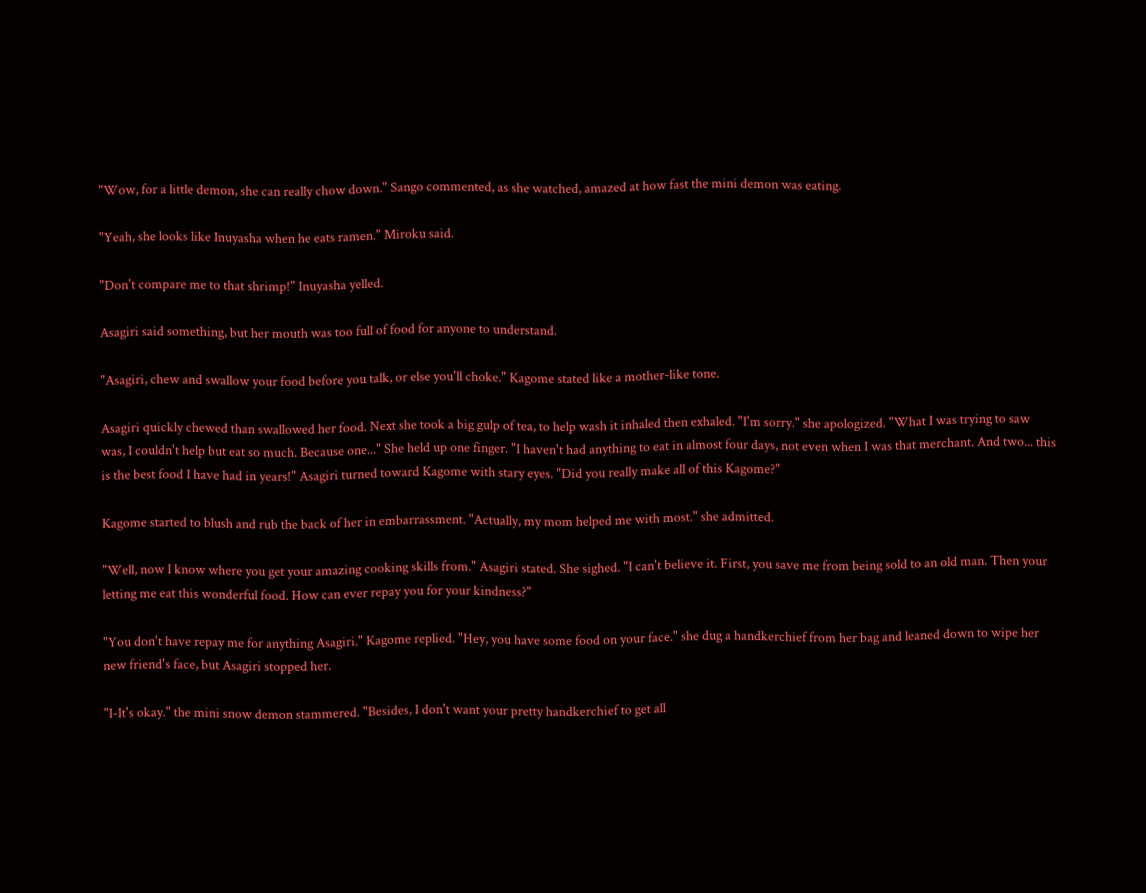"Wow, for a little demon, she can really chow down." Sango commented, as she watched, amazed at how fast the mini demon was eating.

"Yeah, she looks like Inuyasha when he eats ramen." Miroku said.

"Don't compare me to that shrimp!" Inuyasha yelled.

Asagiri said something, but her mouth was too full of food for anyone to understand.

"Asagiri, chew and swallow your food before you talk, or else you'll choke." Kagome stated like a mother-like tone.

Asagiri quickly chewed than swallowed her food. Next she took a big gulp of tea, to help wash it inhaled then exhaled. "I'm sorry." she apologized. "What I was trying to saw was, I couldn't help but eat so much. Because one..." She held up one finger. "I haven't had anything to eat in almost four days, not even when I was that merchant. And two... this is the best food I have had in years!" Asagiri turned toward Kagome with stary eyes. "Did you really make all of this Kagome?"

Kagome started to blush and rub the back of her in embarrassment. "Actually, my mom helped me with most." she admitted.

"Well, now I know where you get your amazing cooking skills from." Asagiri stated. She sighed. "I can't believe it. First, you save me from being sold to an old man. Then your letting me eat this wonderful food. How can ever repay you for your kindness?"

"You don't have repay me for anything Asagiri." Kagome replied. "Hey, you have some food on your face." she dug a handkerchief from her bag and leaned down to wipe her new friend's face, but Asagiri stopped her.

"I-It's okay." the mini snow demon stammered. "Besides, I don't want your pretty handkerchief to get all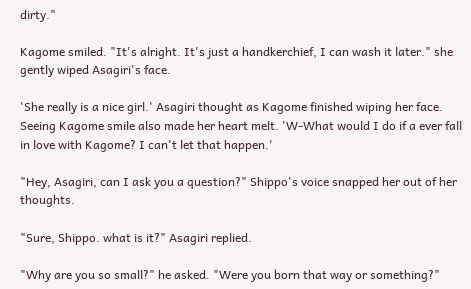dirty."

Kagome smiled. "It's alright. It's just a handkerchief, I can wash it later." she gently wiped Asagiri's face.

'She really is a nice girl.' Asagiri thought as Kagome finished wiping her face. Seeing Kagome smile also made her heart melt. 'W-What would I do if a ever fall in love with Kagome? I can't let that happen.'

"Hey, Asagiri, can I ask you a question?" Shippo's voice snapped her out of her thoughts.

"Sure, Shippo. what is it?" Asagiri replied.

"Why are you so small?" he asked. "Were you born that way or something?"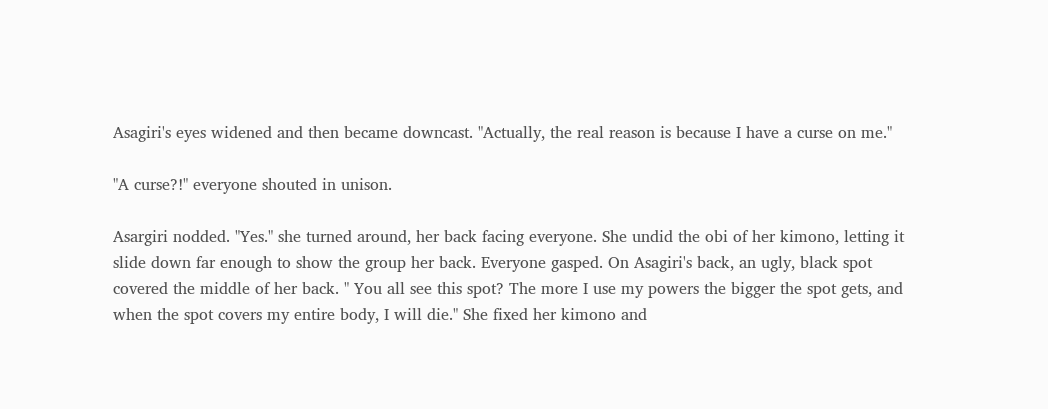Asagiri's eyes widened and then became downcast. "Actually, the real reason is because I have a curse on me."

"A curse?!" everyone shouted in unison.

Asargiri nodded. "Yes." she turned around, her back facing everyone. She undid the obi of her kimono, letting it slide down far enough to show the group her back. Everyone gasped. On Asagiri's back, an ugly, black spot covered the middle of her back. " You all see this spot? The more I use my powers the bigger the spot gets, and when the spot covers my entire body, I will die." She fixed her kimono and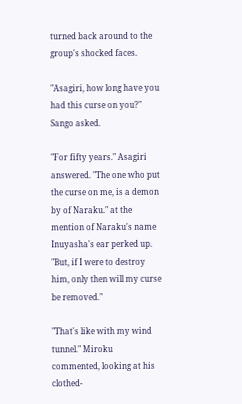turned back around to the group's shocked faces.

"Asagiri, how long have you had this curse on you?" Sango asked.

"For fifty years." Asagiri answered. "The one who put the curse on me, is a demon by of Naraku." at the mention of Naraku's name Inuyasha's ear perked up. "But, if I were to destroy him, only then will my curse be removed."

"That's like with my wind tunnel." Miroku commented, looking at his clothed-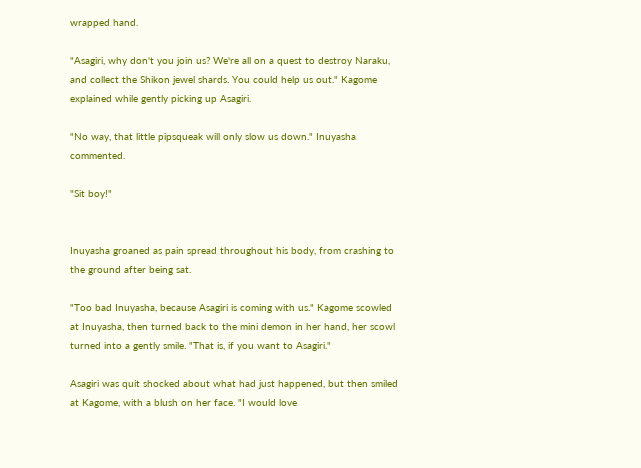wrapped hand.

"Asagiri, why don't you join us? We're all on a quest to destroy Naraku, and collect the Shikon jewel shards. You could help us out." Kagome explained while gently picking up Asagiri.

"No way, that little pipsqueak will only slow us down." Inuyasha commented.

"Sit boy!"


Inuyasha groaned as pain spread throughout his body, from crashing to the ground after being sat.

"Too bad Inuyasha, because Asagiri is coming with us." Kagome scowled at Inuyasha, then turned back to the mini demon in her hand, her scowl turned into a gently smile. "That is, if you want to Asagiri."

Asagiri was quit shocked about what had just happened, but then smiled at Kagome, with a blush on her face. "I would love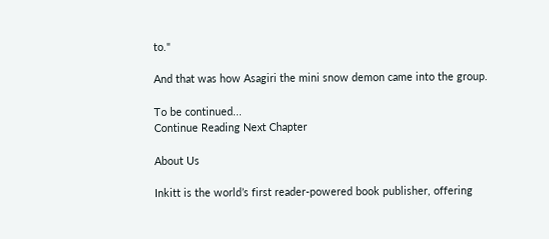to."

And that was how Asagiri the mini snow demon came into the group.

To be continued...
Continue Reading Next Chapter

About Us

Inkitt is the world’s first reader-powered book publisher, offering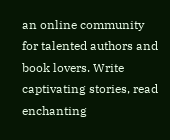an online community for talented authors and book lovers. Write captivating stories, read enchanting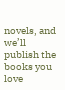novels, and we’ll publish the books you love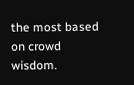the most based on crowd wisdom.